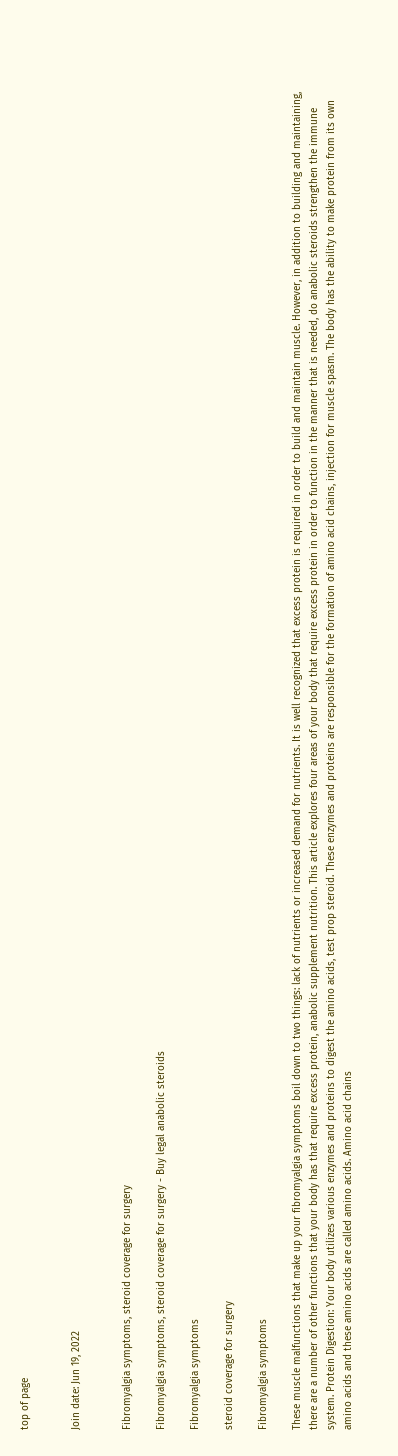top of page


Join date: Jun 19, 2022


Fibromyalgia symptoms, steroid coverage for surgery

Fibromyalgia symptoms, steroid coverage for surgery - Buy legal anabolic steroids

Fibromyalgia symptoms

steroid coverage for surgery

Fibromyalgia symptoms

These muscle malfunctions that make up your fibromyalgia symptoms boil down to two things: lack of nutrients or increased demand for nutrients. It is well recognized that excess protein is required in order to build and maintain muscle. However, in addition to building and maintaining, there are a number of other functions that your body has that require excess protein, anabolic supplement nutrition. This article explores four areas of your body that require excess protein in order to function in the manner that is needed, do anabolic steroids strengthen the immune system. Protein Digestion: Your body utilizes various enzymes and proteins to digest the amino acids, test prop steroid. These enzymes and proteins are responsible for the formation of amino acid chains, injection for muscle spasm. The body has the ability to make protein from its own amino acids and these amino acids are called amino acids. Amino acid chains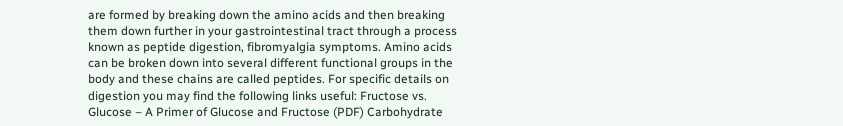are formed by breaking down the amino acids and then breaking them down further in your gastrointestinal tract through a process known as peptide digestion, fibromyalgia symptoms. Amino acids can be broken down into several different functional groups in the body and these chains are called peptides. For specific details on digestion you may find the following links useful: Fructose vs. Glucose – A Primer of Glucose and Fructose (PDF) Carbohydrate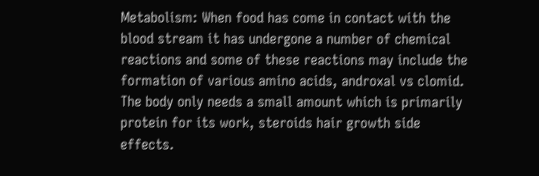Metabolism: When food has come in contact with the blood stream it has undergone a number of chemical reactions and some of these reactions may include the formation of various amino acids, androxal vs clomid. The body only needs a small amount which is primarily protein for its work, steroids hair growth side effects.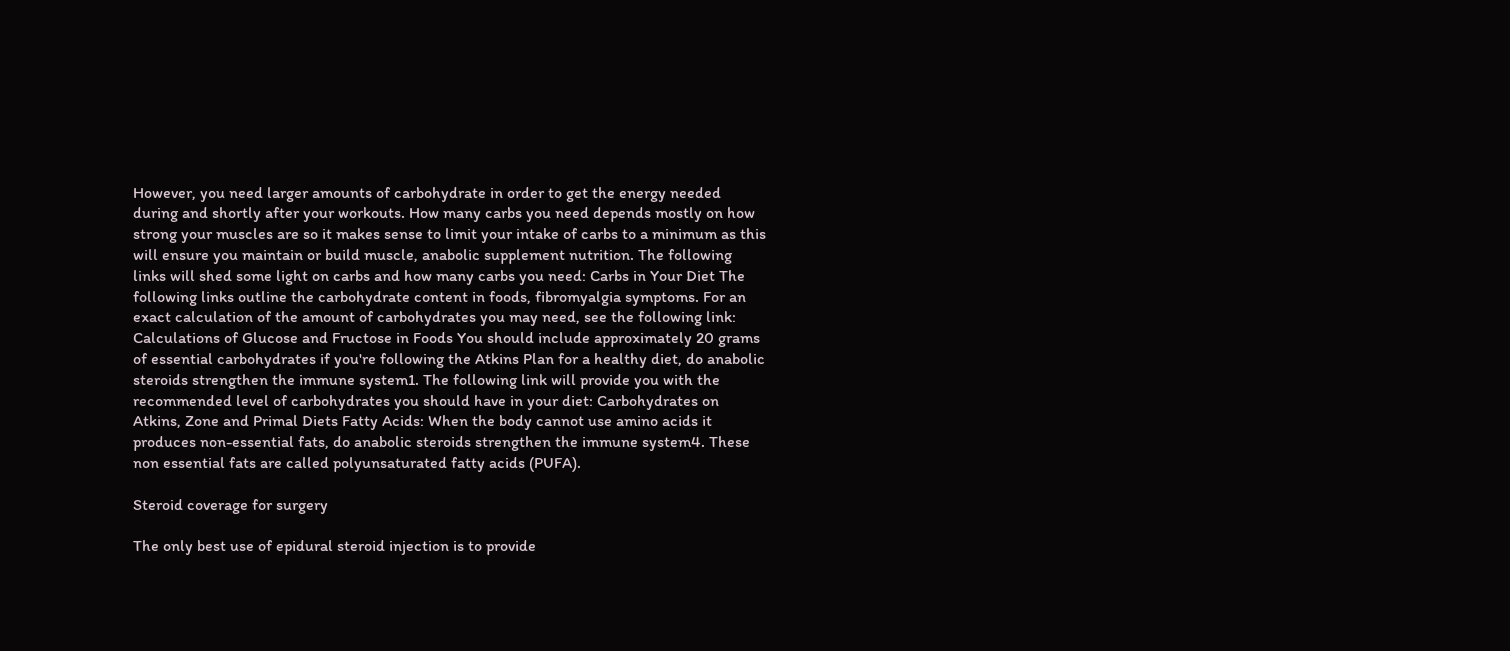However, you need larger amounts of carbohydrate in order to get the energy needed during and shortly after your workouts. How many carbs you need depends mostly on how strong your muscles are so it makes sense to limit your intake of carbs to a minimum as this will ensure you maintain or build muscle, anabolic supplement nutrition. The following links will shed some light on carbs and how many carbs you need: Carbs in Your Diet The following links outline the carbohydrate content in foods, fibromyalgia symptoms. For an exact calculation of the amount of carbohydrates you may need, see the following link: Calculations of Glucose and Fructose in Foods You should include approximately 20 grams of essential carbohydrates if you're following the Atkins Plan for a healthy diet, do anabolic steroids strengthen the immune system1. The following link will provide you with the recommended level of carbohydrates you should have in your diet: Carbohydrates on Atkins, Zone and Primal Diets Fatty Acids: When the body cannot use amino acids it produces non-essential fats, do anabolic steroids strengthen the immune system4. These non essential fats are called polyunsaturated fatty acids (PUFA).

Steroid coverage for surgery

The only best use of epidural steroid injection is to provide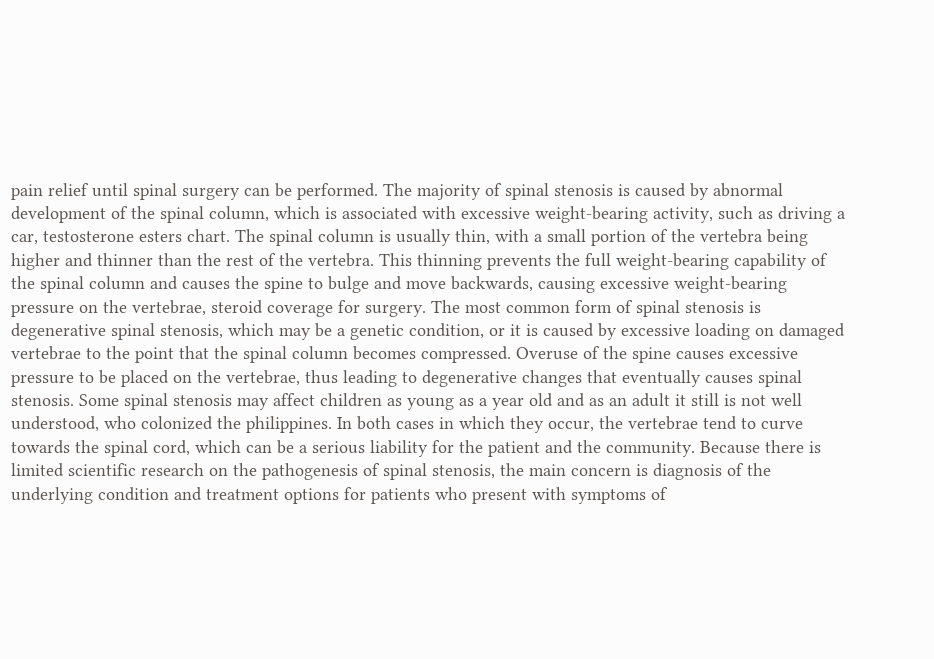pain relief until spinal surgery can be performed. The majority of spinal stenosis is caused by abnormal development of the spinal column, which is associated with excessive weight-bearing activity, such as driving a car, testosterone esters chart. The spinal column is usually thin, with a small portion of the vertebra being higher and thinner than the rest of the vertebra. This thinning prevents the full weight-bearing capability of the spinal column and causes the spine to bulge and move backwards, causing excessive weight-bearing pressure on the vertebrae, steroid coverage for surgery. The most common form of spinal stenosis is degenerative spinal stenosis, which may be a genetic condition, or it is caused by excessive loading on damaged vertebrae to the point that the spinal column becomes compressed. Overuse of the spine causes excessive pressure to be placed on the vertebrae, thus leading to degenerative changes that eventually causes spinal stenosis. Some spinal stenosis may affect children as young as a year old and as an adult it still is not well understood, who colonized the philippines. In both cases in which they occur, the vertebrae tend to curve towards the spinal cord, which can be a serious liability for the patient and the community. Because there is limited scientific research on the pathogenesis of spinal stenosis, the main concern is diagnosis of the underlying condition and treatment options for patients who present with symptoms of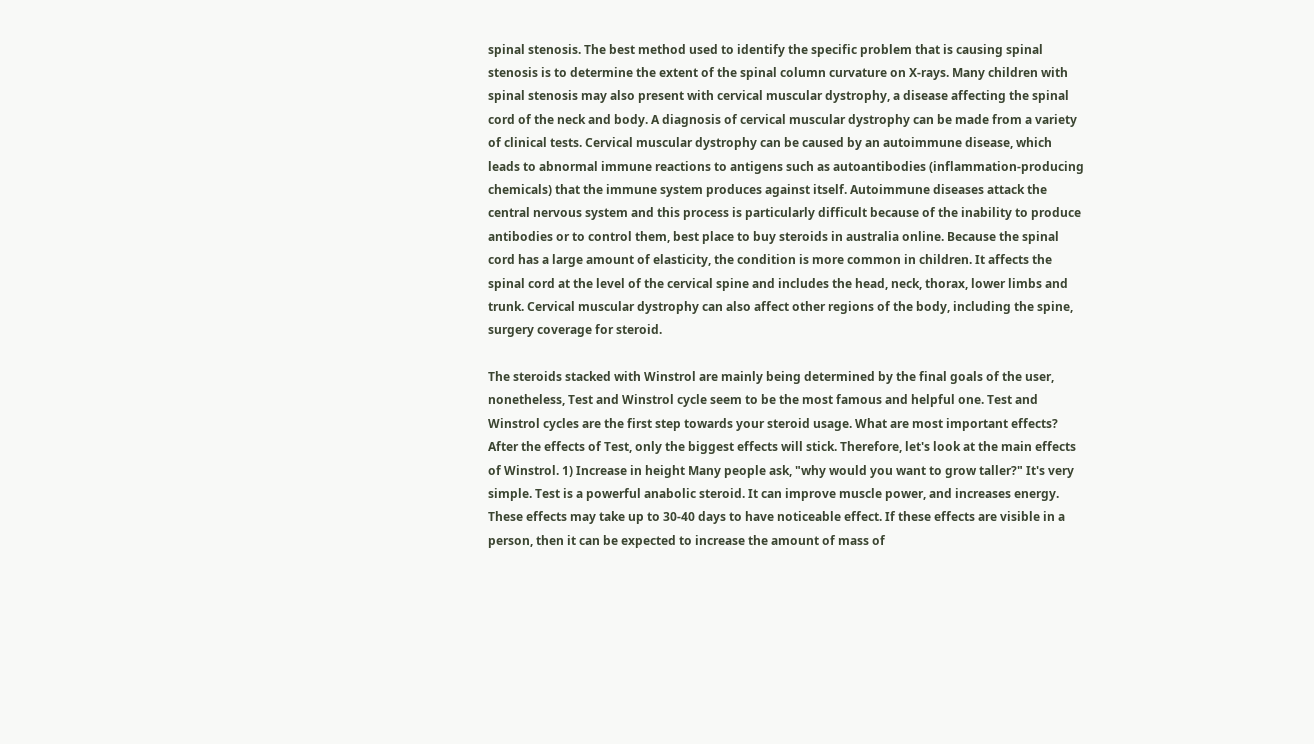spinal stenosis. The best method used to identify the specific problem that is causing spinal stenosis is to determine the extent of the spinal column curvature on X-rays. Many children with spinal stenosis may also present with cervical muscular dystrophy, a disease affecting the spinal cord of the neck and body. A diagnosis of cervical muscular dystrophy can be made from a variety of clinical tests. Cervical muscular dystrophy can be caused by an autoimmune disease, which leads to abnormal immune reactions to antigens such as autoantibodies (inflammation-producing chemicals) that the immune system produces against itself. Autoimmune diseases attack the central nervous system and this process is particularly difficult because of the inability to produce antibodies or to control them, best place to buy steroids in australia online. Because the spinal cord has a large amount of elasticity, the condition is more common in children. It affects the spinal cord at the level of the cervical spine and includes the head, neck, thorax, lower limbs and trunk. Cervical muscular dystrophy can also affect other regions of the body, including the spine, surgery coverage for steroid.

The steroids stacked with Winstrol are mainly being determined by the final goals of the user, nonetheless, Test and Winstrol cycle seem to be the most famous and helpful one. Test and Winstrol cycles are the first step towards your steroid usage. What are most important effects? After the effects of Test, only the biggest effects will stick. Therefore, let's look at the main effects of Winstrol. 1) Increase in height Many people ask, "why would you want to grow taller?" It's very simple. Test is a powerful anabolic steroid. It can improve muscle power, and increases energy. These effects may take up to 30-40 days to have noticeable effect. If these effects are visible in a person, then it can be expected to increase the amount of mass of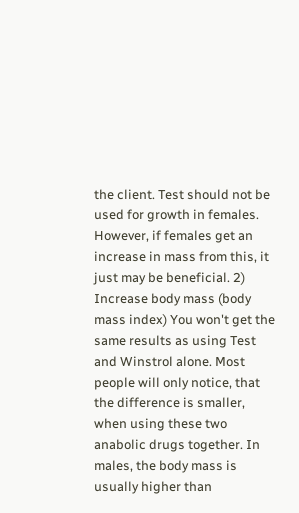the client. Test should not be used for growth in females. However, if females get an increase in mass from this, it just may be beneficial. 2) Increase body mass (body mass index) You won't get the same results as using Test and Winstrol alone. Most people will only notice, that the difference is smaller, when using these two anabolic drugs together. In males, the body mass is usually higher than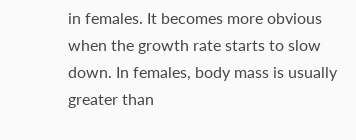in females. It becomes more obvious when the growth rate starts to slow down. In females, body mass is usually greater than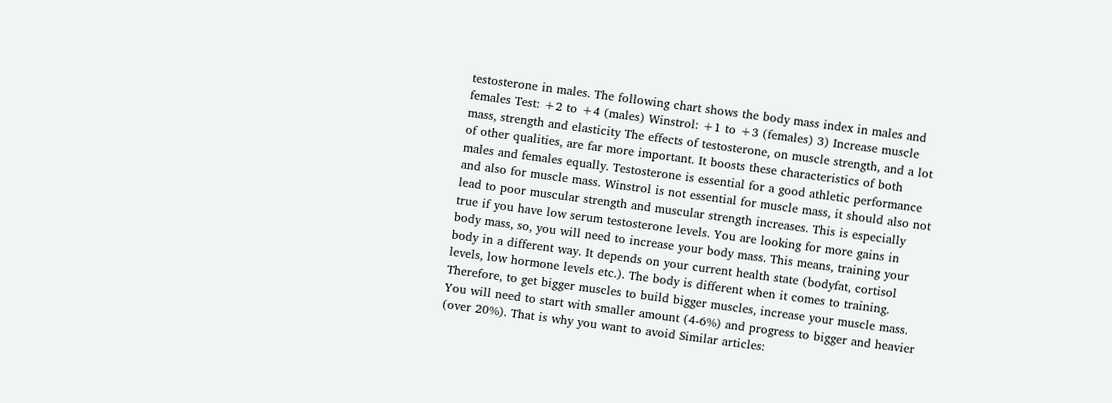testosterone in males. The following chart shows the body mass index in males and females Test: +2 to +4 (males) Winstrol: +1 to +3 (females) 3) Increase muscle mass, strength and elasticity The effects of testosterone, on muscle strength, and a lot of other qualities, are far more important. It boosts these characteristics of both males and females equally. Testosterone is essential for a good athletic performance and also for muscle mass. Winstrol is not essential for muscle mass, it should also not lead to poor muscular strength and muscular strength increases. This is especially true if you have low serum testosterone levels. You are looking for more gains in body mass, so, you will need to increase your body mass. This means, training your body in a different way. It depends on your current health state (bodyfat, cortisol levels, low hormone levels etc.). The body is different when it comes to training. Therefore, to get bigger muscles to build bigger muscles, increase your muscle mass. You will need to start with smaller amount (4-6%) and progress to bigger and heavier (over 20%). That is why you want to avoid Similar articles: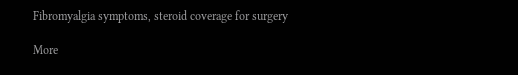Fibromyalgia symptoms, steroid coverage for surgery

More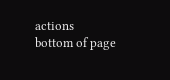actions
bottom of page